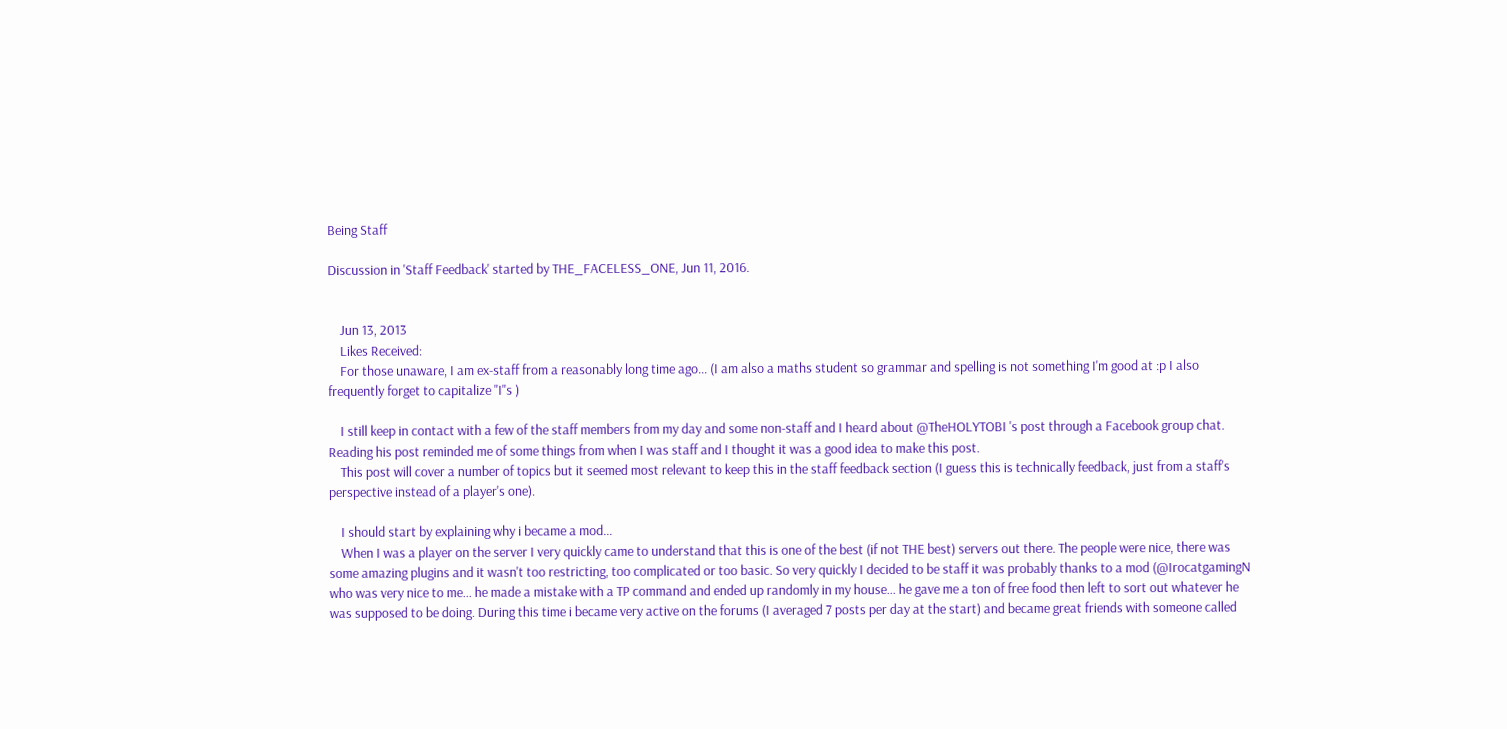Being Staff

Discussion in 'Staff Feedback' started by THE_FACELESS_ONE, Jun 11, 2016.


    Jun 13, 2013
    Likes Received:
    For those unaware, I am ex-staff from a reasonably long time ago... (I am also a maths student so grammar and spelling is not something I'm good at :p I also frequently forget to capitalize "I"s )

    I still keep in contact with a few of the staff members from my day and some non-staff and I heard about @TheHOLYTOBI 's post through a Facebook group chat. Reading his post reminded me of some things from when I was staff and I thought it was a good idea to make this post.
    This post will cover a number of topics but it seemed most relevant to keep this in the staff feedback section (I guess this is technically feedback, just from a staff's perspective instead of a player's one).

    I should start by explaining why i became a mod...
    When I was a player on the server I very quickly came to understand that this is one of the best (if not THE best) servers out there. The people were nice, there was some amazing plugins and it wasn't too restricting, too complicated or too basic. So very quickly I decided to be staff it was probably thanks to a mod (@IrocatgamingN who was very nice to me... he made a mistake with a TP command and ended up randomly in my house... he gave me a ton of free food then left to sort out whatever he was supposed to be doing. During this time i became very active on the forums (I averaged 7 posts per day at the start) and became great friends with someone called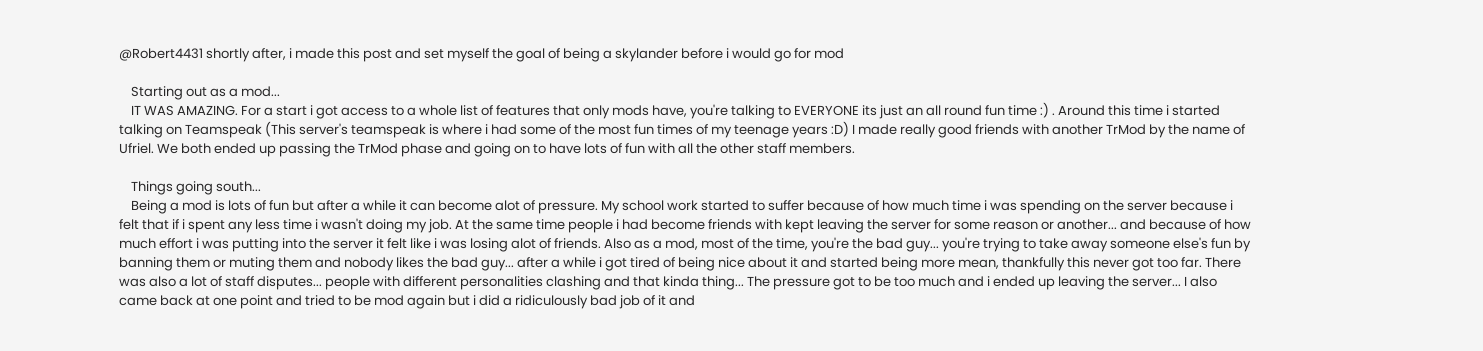@Robert4431 shortly after, i made this post and set myself the goal of being a skylander before i would go for mod

    Starting out as a mod...
    IT WAS AMAZING. For a start i got access to a whole list of features that only mods have, you're talking to EVERYONE its just an all round fun time :) . Around this time i started talking on Teamspeak (This server's teamspeak is where i had some of the most fun times of my teenage years :D) I made really good friends with another TrMod by the name of Ufriel. We both ended up passing the TrMod phase and going on to have lots of fun with all the other staff members.

    Things going south...
    Being a mod is lots of fun but after a while it can become alot of pressure. My school work started to suffer because of how much time i was spending on the server because i felt that if i spent any less time i wasn't doing my job. At the same time people i had become friends with kept leaving the server for some reason or another... and because of how much effort i was putting into the server it felt like i was losing alot of friends. Also as a mod, most of the time, you're the bad guy... you're trying to take away someone else's fun by banning them or muting them and nobody likes the bad guy... after a while i got tired of being nice about it and started being more mean, thankfully this never got too far. There was also a lot of staff disputes... people with different personalities clashing and that kinda thing... The pressure got to be too much and i ended up leaving the server... I also came back at one point and tried to be mod again but i did a ridiculously bad job of it and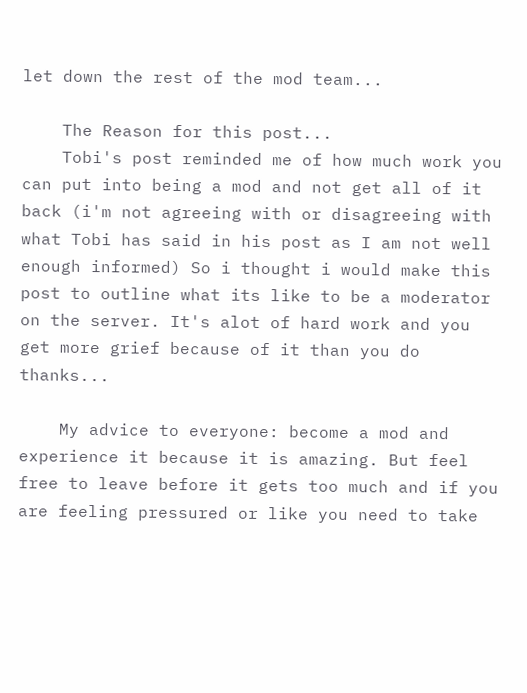let down the rest of the mod team...

    The Reason for this post...
    Tobi's post reminded me of how much work you can put into being a mod and not get all of it back (i'm not agreeing with or disagreeing with what Tobi has said in his post as I am not well enough informed) So i thought i would make this post to outline what its like to be a moderator on the server. It's alot of hard work and you get more grief because of it than you do thanks...

    My advice to everyone: become a mod and experience it because it is amazing. But feel free to leave before it gets too much and if you are feeling pressured or like you need to take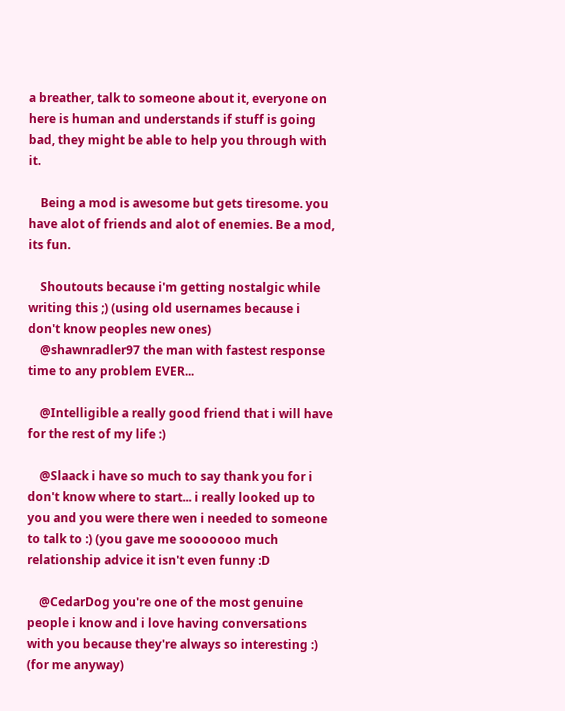a breather, talk to someone about it, everyone on here is human and understands if stuff is going bad, they might be able to help you through with it.

    Being a mod is awesome but gets tiresome. you have alot of friends and alot of enemies. Be a mod, its fun.

    Shoutouts because i'm getting nostalgic while writing this ;) (using old usernames because i don't know peoples new ones)
    @shawnradler97 the man with fastest response time to any problem EVER...

    @Intelligible a really good friend that i will have for the rest of my life :)

    @Slaack i have so much to say thank you for i don't know where to start... i really looked up to you and you were there wen i needed to someone to talk to :) (you gave me sooooooo much relationship advice it isn't even funny :D

    @CedarDog you're one of the most genuine people i know and i love having conversations with you because they're always so interesting :) (for me anyway)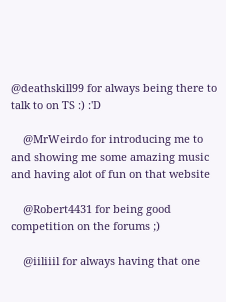@deathskill99 for always being there to talk to on TS :) :'D

    @MrWeirdo for introducing me to and showing me some amazing music and having alot of fun on that website

    @Robert4431 for being good competition on the forums ;)

    @iiliiil for always having that one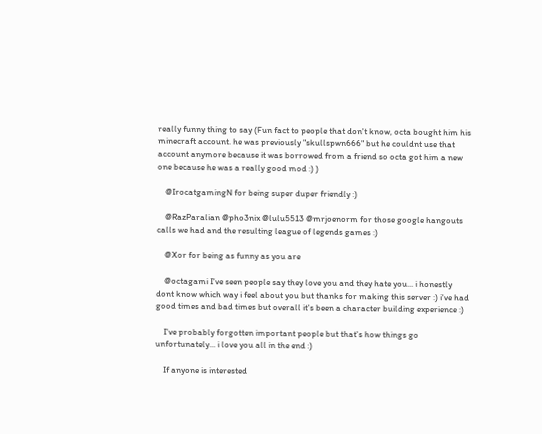really funny thing to say (Fun fact to people that don't know, octa bought him his minecraft account. he was previously "skullspwn666" but he couldnt use that account anymore because it was borrowed from a friend so octa got him a new one because he was a really good mod :) )

    @IrocatgamingN for being super duper friendly :)

    @RazParalian @pho3nix @lulu5513 @mrjoenorm for those google hangouts calls we had and the resulting league of legends games :)

    @Xor for being as funny as you are

    @octagami I've seen people say they love you and they hate you... i honestly dont know which way i feel about you but thanks for making this server :) i've had good times and bad times but overall it's been a character building experience :)

    I've probably forgotten important people but that's how things go unfortunately... i love you all in the end :)

    If anyone is interested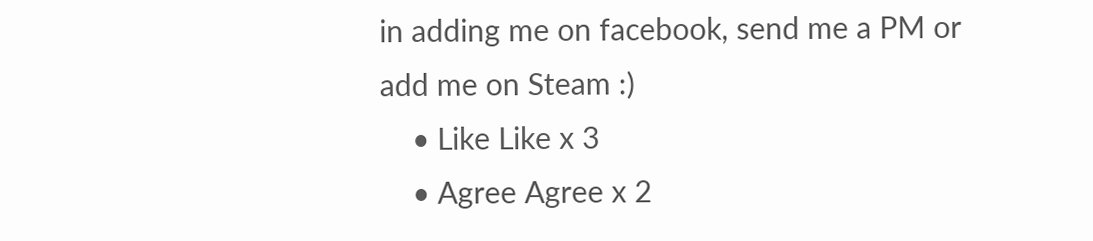in adding me on facebook, send me a PM or add me on Steam :)
    • Like Like x 3
    • Agree Agree x 2